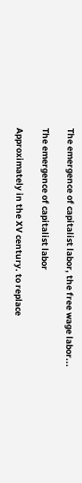The emergence of capitalist labor, the free wage labor...

The emergence of capitalist labor

Approximately in the XV century. to replace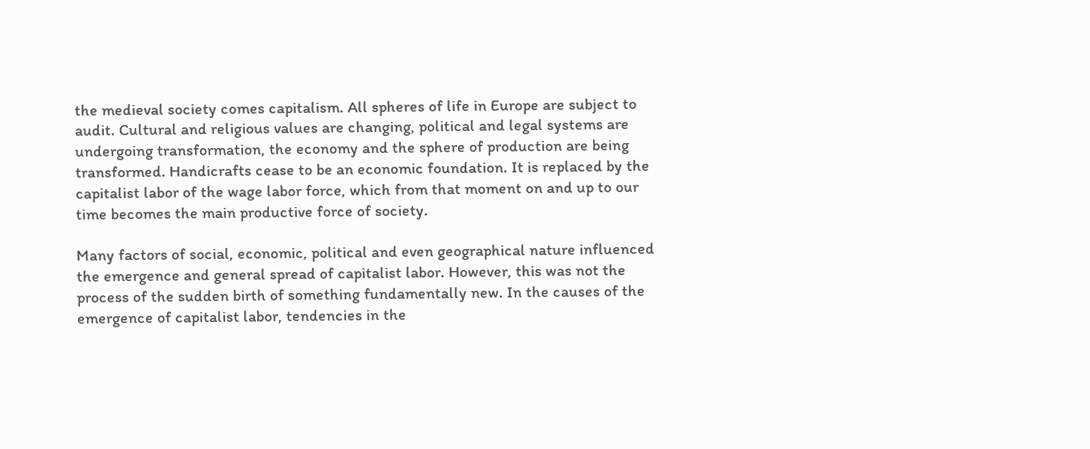the medieval society comes capitalism. All spheres of life in Europe are subject to audit. Cultural and religious values are changing, political and legal systems are undergoing transformation, the economy and the sphere of production are being transformed. Handicrafts cease to be an economic foundation. It is replaced by the capitalist labor of the wage labor force, which from that moment on and up to our time becomes the main productive force of society.

Many factors of social, economic, political and even geographical nature influenced the emergence and general spread of capitalist labor. However, this was not the process of the sudden birth of something fundamentally new. In the causes of the emergence of capitalist labor, tendencies in the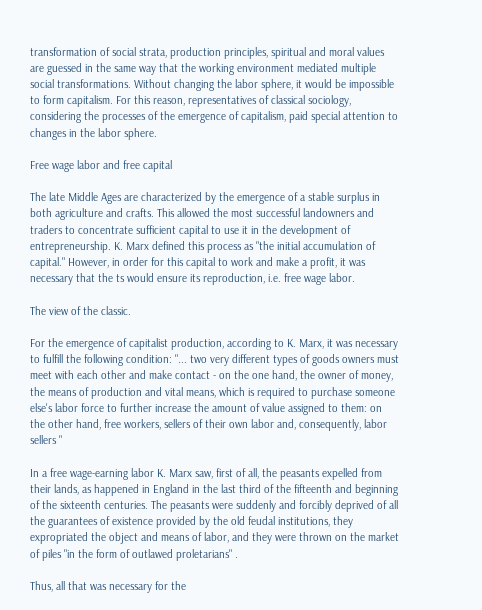transformation of social strata, production principles, spiritual and moral values are guessed in the same way that the working environment mediated multiple social transformations. Without changing the labor sphere, it would be impossible to form capitalism. For this reason, representatives of classical sociology, considering the processes of the emergence of capitalism, paid special attention to changes in the labor sphere.

Free wage labor and free capital

The late Middle Ages are characterized by the emergence of a stable surplus in both agriculture and crafts. This allowed the most successful landowners and traders to concentrate sufficient capital to use it in the development of entrepreneurship. K. Marx defined this process as "the initial accumulation of capital." However, in order for this capital to work and make a profit, it was necessary that the ts would ensure its reproduction, i.e. free wage labor.

The view of the classic.

For the emergence of capitalist production, according to K. Marx, it was necessary to fulfill the following condition: "... two very different types of goods owners must meet with each other and make contact - on the one hand, the owner of money, the means of production and vital means, which is required to purchase someone else's labor force to further increase the amount of value assigned to them: on the other hand, free workers, sellers of their own labor and, consequently, labor sellers "

In a free wage-earning labor K. Marx saw, first of all, the peasants expelled from their lands, as happened in England in the last third of the fifteenth and beginning of the sixteenth centuries. The peasants were suddenly and forcibly deprived of all the guarantees of existence provided by the old feudal institutions, they expropriated the object and means of labor, and they were thrown on the market of piles "in the form of outlawed proletarians" .

Thus, all that was necessary for the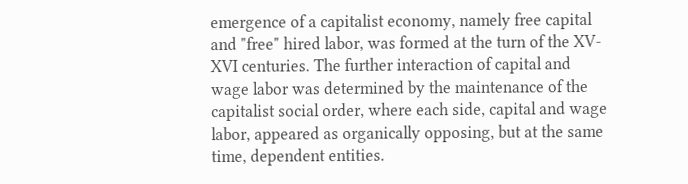emergence of a capitalist economy, namely free capital and "free" hired labor, was formed at the turn of the XV-XVI centuries. The further interaction of capital and wage labor was determined by the maintenance of the capitalist social order, where each side, capital and wage labor, appeared as organically opposing, but at the same time, dependent entities.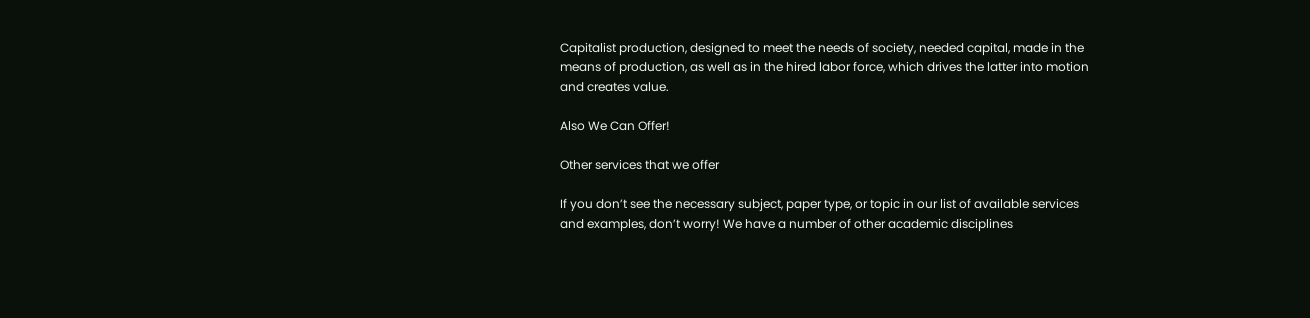Capitalist production, designed to meet the needs of society, needed capital, made in the means of production, as well as in the hired labor force, which drives the latter into motion and creates value.

Also We Can Offer!

Other services that we offer

If you don’t see the necessary subject, paper type, or topic in our list of available services and examples, don’t worry! We have a number of other academic disciplines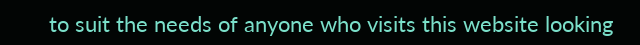to suit the needs of anyone who visits this website looking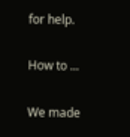for help.

How to ...

We made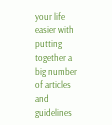your life easier with putting together a big number of articles and guidelines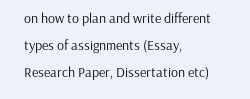on how to plan and write different types of assignments (Essay, Research Paper, Dissertation etc)